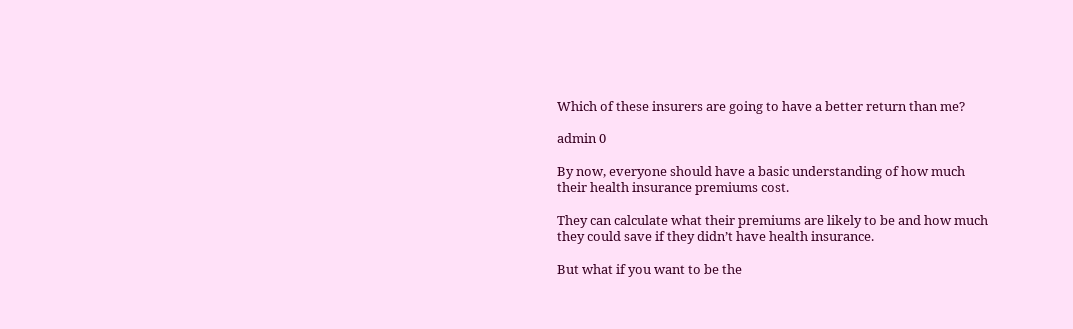Which of these insurers are going to have a better return than me?

admin 0

By now, everyone should have a basic understanding of how much their health insurance premiums cost.

They can calculate what their premiums are likely to be and how much they could save if they didn’t have health insurance.

But what if you want to be the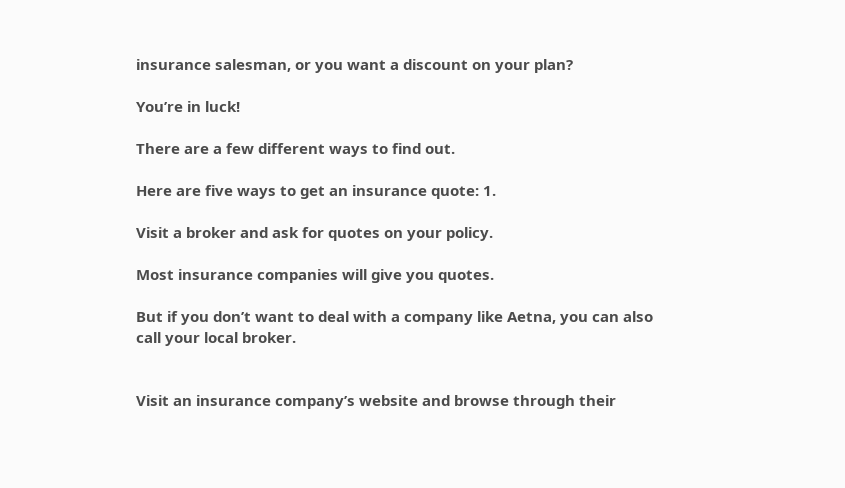insurance salesman, or you want a discount on your plan?

You’re in luck!

There are a few different ways to find out.

Here are five ways to get an insurance quote: 1.

Visit a broker and ask for quotes on your policy.

Most insurance companies will give you quotes.

But if you don’t want to deal with a company like Aetna, you can also call your local broker.


Visit an insurance company’s website and browse through their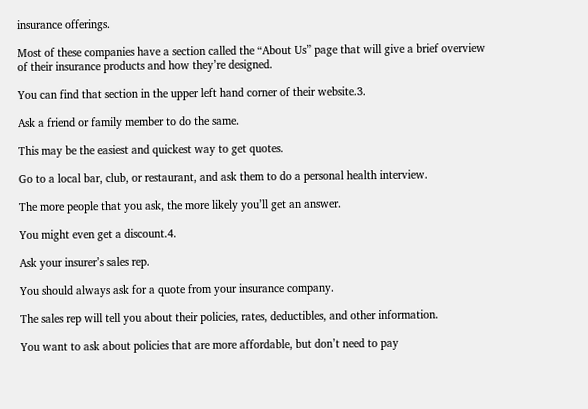insurance offerings.

Most of these companies have a section called the “About Us” page that will give a brief overview of their insurance products and how they’re designed.

You can find that section in the upper left hand corner of their website.3.

Ask a friend or family member to do the same.

This may be the easiest and quickest way to get quotes.

Go to a local bar, club, or restaurant, and ask them to do a personal health interview.

The more people that you ask, the more likely you’ll get an answer.

You might even get a discount.4.

Ask your insurer’s sales rep.

You should always ask for a quote from your insurance company.

The sales rep will tell you about their policies, rates, deductibles, and other information.

You want to ask about policies that are more affordable, but don’t need to pay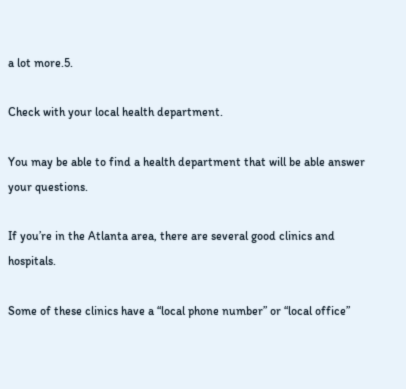a lot more.5.

Check with your local health department.

You may be able to find a health department that will be able answer your questions.

If you’re in the Atlanta area, there are several good clinics and hospitals.

Some of these clinics have a “local phone number” or “local office”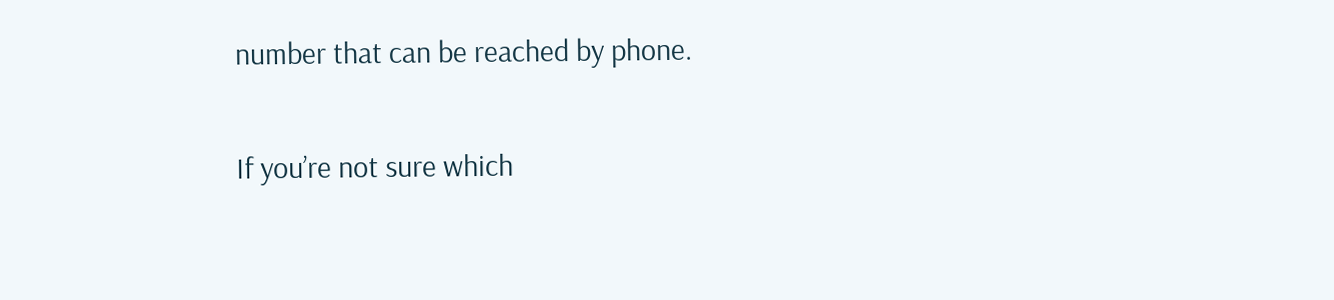number that can be reached by phone.

If you’re not sure which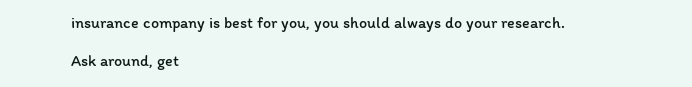insurance company is best for you, you should always do your research.

Ask around, get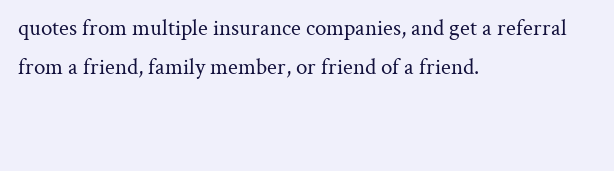quotes from multiple insurance companies, and get a referral from a friend, family member, or friend of a friend.